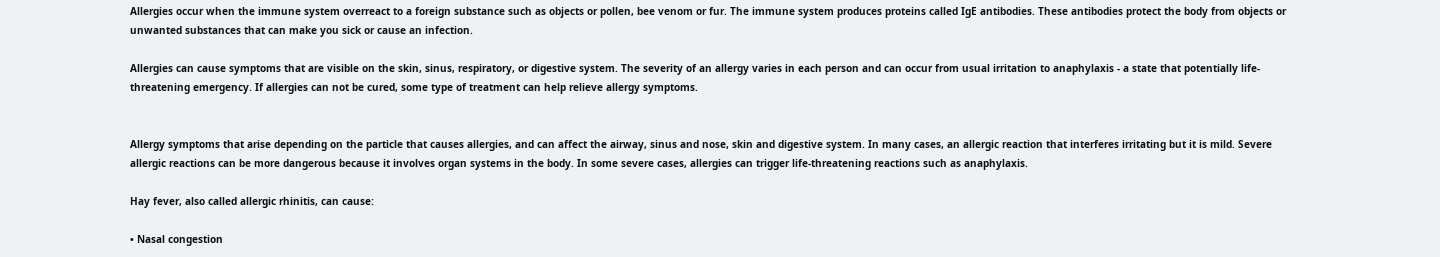Allergies occur when the immune system overreact to a foreign substance such as objects or pollen, bee venom or fur. The immune system produces proteins called IgE antibodies. These antibodies protect the body from objects or unwanted substances that can make you sick or cause an infection.

Allergies can cause symptoms that are visible on the skin, sinus, respiratory, or digestive system. The severity of an allergy varies in each person and can occur from usual irritation to anaphylaxis - a state that potentially life-threatening emergency. If allergies can not be cured, some type of treatment can help relieve allergy symptoms.


Allergy symptoms that arise depending on the particle that causes allergies, and can affect the airway, sinus and nose, skin and digestive system. In many cases, an allergic reaction that interferes irritating but it is mild. Severe allergic reactions can be more dangerous because it involves organ systems in the body. In some severe cases, allergies can trigger life-threatening reactions such as anaphylaxis.

Hay fever, also called allergic rhinitis, can cause:

• Nasal congestion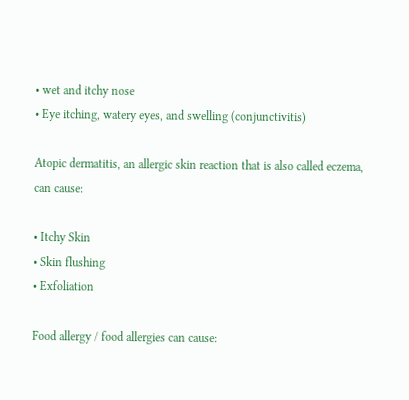• wet and itchy nose
• Eye itching, watery eyes, and swelling (conjunctivitis)

Atopic dermatitis, an allergic skin reaction that is also called eczema, can cause:

• Itchy Skin
• Skin flushing
• Exfoliation

Food allergy / food allergies can cause: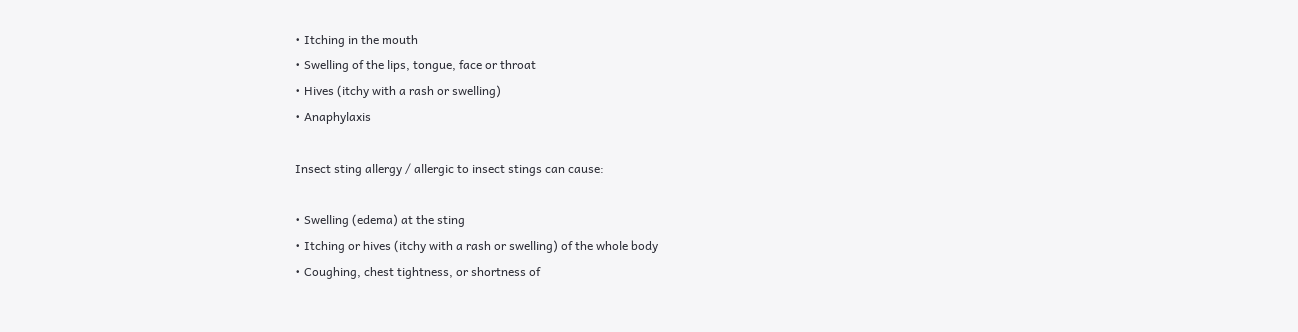• Itching in the mouth
• Swelling of the lips, tongue, face or throat
• Hives (itchy with a rash or swelling)
• Anaphylaxis

Insect sting allergy / allergic to insect stings can cause:

• Swelling (edema) at the sting
• Itching or hives (itchy with a rash or swelling) of the whole body
• Coughing, chest tightness, or shortness of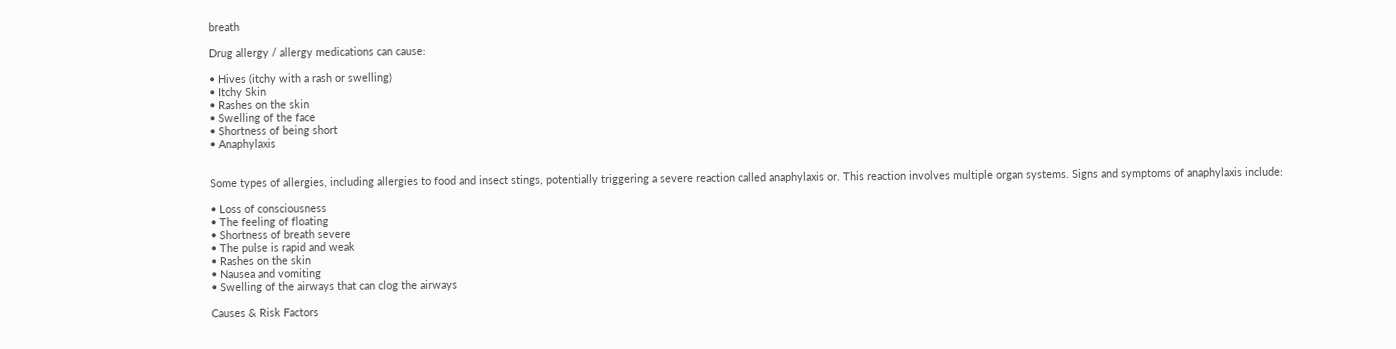breath

Drug allergy / allergy medications can cause:

• Hives (itchy with a rash or swelling)
• Itchy Skin
• Rashes on the skin
• Swelling of the face
• Shortness of being short
• Anaphylaxis


Some types of allergies, including allergies to food and insect stings, potentially triggering a severe reaction called anaphylaxis or. This reaction involves multiple organ systems. Signs and symptoms of anaphylaxis include:

• Loss of consciousness
• The feeling of floating
• Shortness of breath severe
• The pulse is rapid and weak
• Rashes on the skin
• Nausea and vomiting
• Swelling of the airways that can clog the airways

Causes & Risk Factors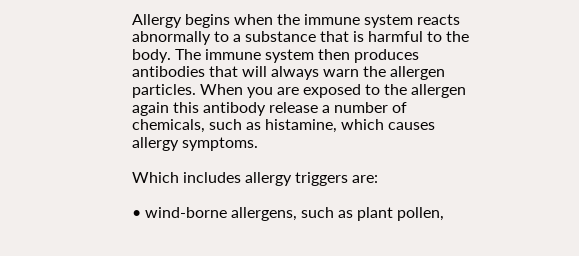Allergy begins when the immune system reacts abnormally to a substance that is harmful to the body. The immune system then produces antibodies that will always warn the allergen particles. When you are exposed to the allergen again this antibody release a number of chemicals, such as histamine, which causes allergy symptoms.

Which includes allergy triggers are:

• wind-borne allergens, such as plant pollen,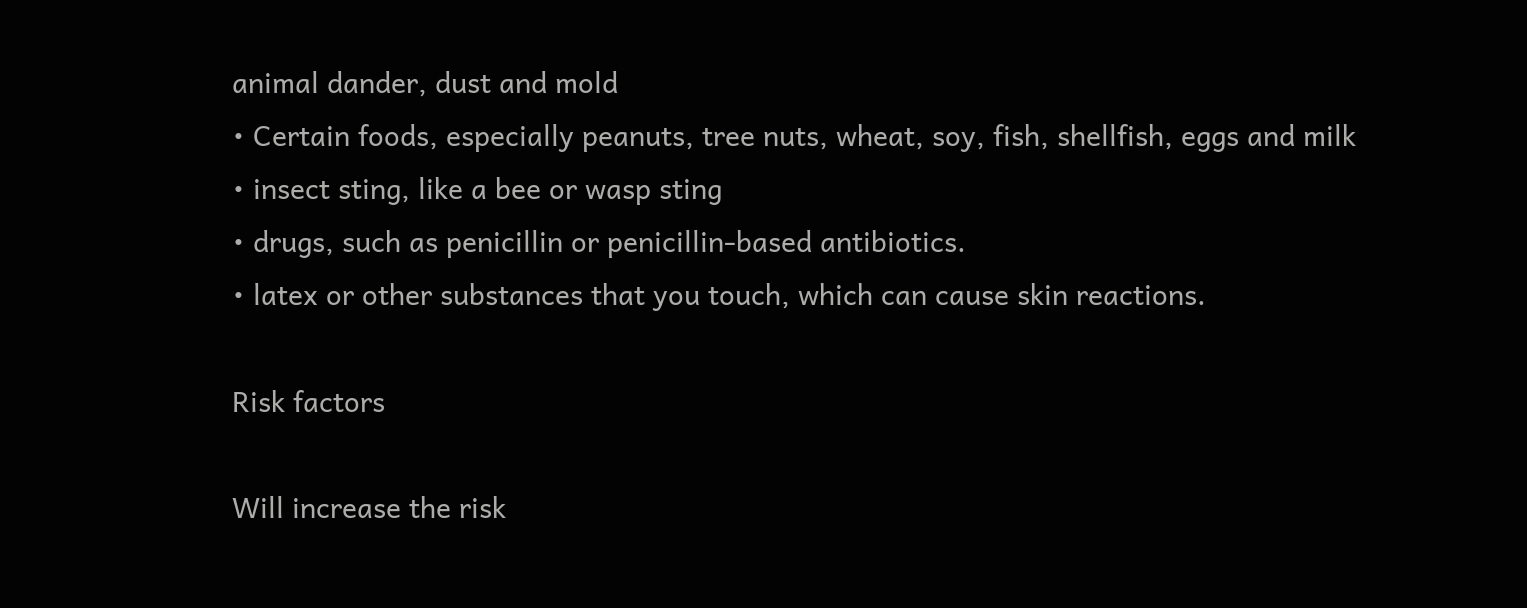animal dander, dust and mold
• Certain foods, especially peanuts, tree nuts, wheat, soy, fish, shellfish, eggs and milk
• insect sting, like a bee or wasp sting
• drugs, such as penicillin or penicillin-based antibiotics.
• latex or other substances that you touch, which can cause skin reactions.

Risk factors

Will increase the risk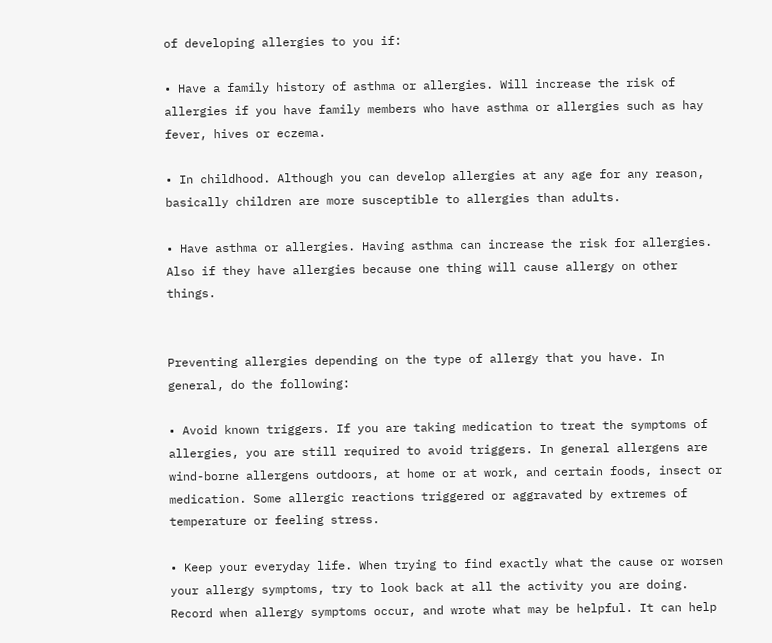of developing allergies to you if:

• Have a family history of asthma or allergies. Will increase the risk of allergies if you have family members who have asthma or allergies such as hay fever, hives or eczema.

• In childhood. Although you can develop allergies at any age for any reason, basically children are more susceptible to allergies than adults.

• Have asthma or allergies. Having asthma can increase the risk for allergies. Also if they have allergies because one thing will cause allergy on other things.


Preventing allergies depending on the type of allergy that you have. In general, do the following:

• Avoid known triggers. If you are taking medication to treat the symptoms of allergies, you are still required to avoid triggers. In general allergens are wind-borne allergens outdoors, at home or at work, and certain foods, insect or medication. Some allergic reactions triggered or aggravated by extremes of temperature or feeling stress.

• Keep your everyday life. When trying to find exactly what the cause or worsen your allergy symptoms, try to look back at all the activity you are doing. Record when allergy symptoms occur, and wrote what may be helpful. It can help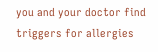you and your doctor find triggers for allergies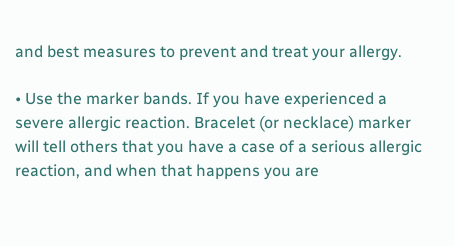and best measures to prevent and treat your allergy.

• Use the marker bands. If you have experienced a severe allergic reaction. Bracelet (or necklace) marker will tell others that you have a case of a serious allergic reaction, and when that happens you are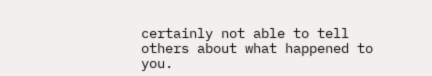certainly not able to tell others about what happened to you.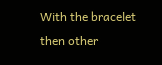With the bracelet then other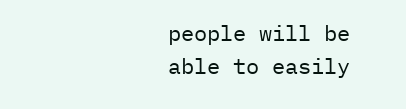people will be able to easily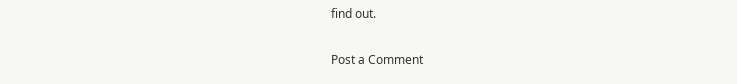find out.


Post a Comment